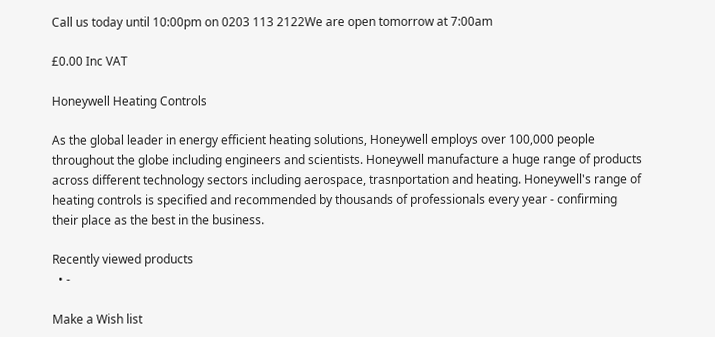Call us today until 10:00pm on 0203 113 2122We are open tomorrow at 7:00am

£0.00 Inc VAT

Honeywell Heating Controls

As the global leader in energy efficient heating solutions, Honeywell employs over 100,000 people throughout the globe including engineers and scientists. Honeywell manufacture a huge range of products across different technology sectors including aerospace, trasnportation and heating. Honeywell's range of heating controls is specified and recommended by thousands of professionals every year - confirming their place as the best in the business.

Recently viewed products
  • -

Make a Wish list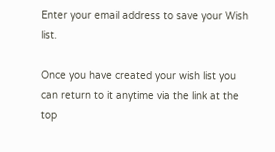Enter your email address to save your Wish list.

Once you have created your wish list you can return to it anytime via the link at the top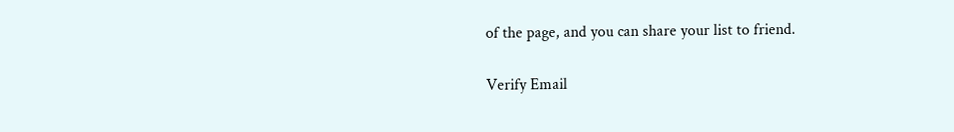of the page, and you can share your list to friend.

Verify Email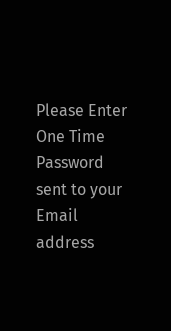Please Enter One Time Password sent to your Email address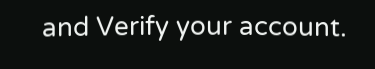and Verify your account.